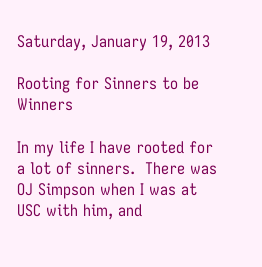Saturday, January 19, 2013

Rooting for Sinners to be Winners

In my life I have rooted for a lot of sinners.  There was OJ Simpson when I was at USC with him, and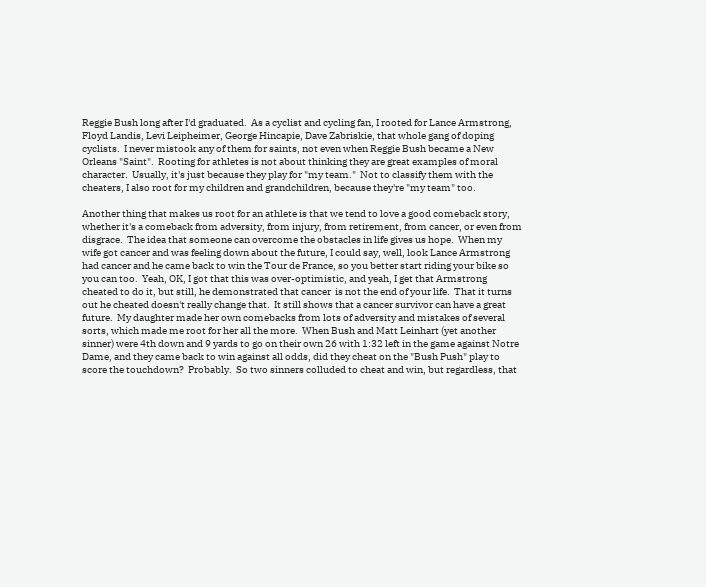Reggie Bush long after I'd graduated.  As a cyclist and cycling fan, I rooted for Lance Armstrong, Floyd Landis, Levi Leipheimer, George Hincapie, Dave Zabriskie, that whole gang of doping cyclists.  I never mistook any of them for saints, not even when Reggie Bush became a New Orleans "Saint".  Rooting for athletes is not about thinking they are great examples of moral character.  Usually, it's just because they play for "my team."  Not to classify them with the cheaters, I also root for my children and grandchildren, because they're "my team" too.

Another thing that makes us root for an athlete is that we tend to love a good comeback story, whether it's a comeback from adversity, from injury, from retirement, from cancer, or even from disgrace.  The idea that someone can overcome the obstacles in life gives us hope.  When my wife got cancer and was feeling down about the future, I could say, well, look Lance Armstrong had cancer and he came back to win the Tour de France, so you better start riding your bike so you can too.  Yeah, OK, I got that this was over-optimistic, and yeah, I get that Armstrong cheated to do it, but still, he demonstrated that cancer  is not the end of your life.  That it turns out he cheated doesn't really change that.  It still shows that a cancer survivor can have a great future.  My daughter made her own comebacks from lots of adversity and mistakes of several sorts, which made me root for her all the more.  When Bush and Matt Leinhart (yet another sinner) were 4th down and 9 yards to go on their own 26 with 1:32 left in the game against Notre Dame, and they came back to win against all odds, did they cheat on the "Bush Push" play to score the touchdown?  Probably.  So two sinners colluded to cheat and win, but regardless, that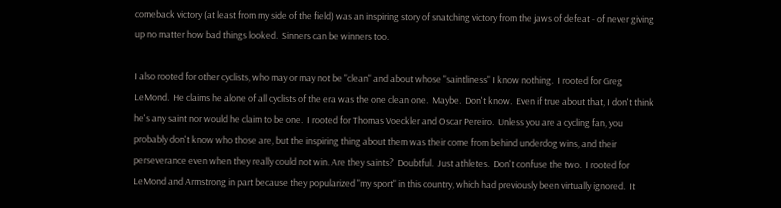comeback victory (at least from my side of the field) was an inspiring story of snatching victory from the jaws of defeat - of never giving up no matter how bad things looked.  Sinners can be winners too.

I also rooted for other cyclists, who may or may not be "clean" and about whose "saintliness" I know nothing.  I rooted for Greg LeMond.  He claims he alone of all cyclists of the era was the one clean one.  Maybe.  Don't know.  Even if true about that, I don't think he's any saint nor would he claim to be one.  I rooted for Thomas Voeckler and Oscar Pereiro.  Unless you are a cycling fan, you probably don't know who those are, but the inspiring thing about them was their come from behind underdog wins, and their perseverance even when they really could not win. Are they saints?  Doubtful.  Just athletes.  Don't confuse the two.  I rooted for LeMond and Armstrong in part because they popularized "my sport" in this country, which had previously been virtually ignored.  It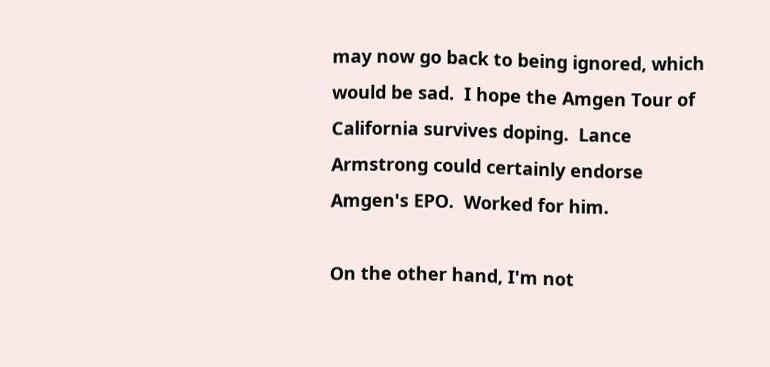may now go back to being ignored, which would be sad.  I hope the Amgen Tour of California survives doping.  Lance Armstrong could certainly endorse Amgen's EPO.  Worked for him.

On the other hand, I'm not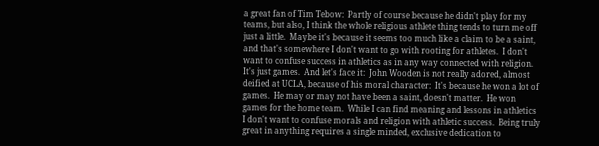a great fan of Tim Tebow:  Partly of course because he didn't play for my teams, but also, I think the whole religious athlete thing tends to turn me off just a little.  Maybe it's because it seems too much like a claim to be a saint, and that's somewhere I don't want to go with rooting for athletes.  I don't want to confuse success in athletics as in any way connected with religion.  It's just games.  And let's face it:  John Wooden is not really adored, almost deified at UCLA, because of his moral character:  It's because he won a lot of games.  He may or may not have been a saint, doesn't matter.  He won games for the home team.  While I can find meaning and lessons in athletics  I don't want to confuse morals and religion with athletic success.  Being truly great in anything requires a single minded, exclusive dedication to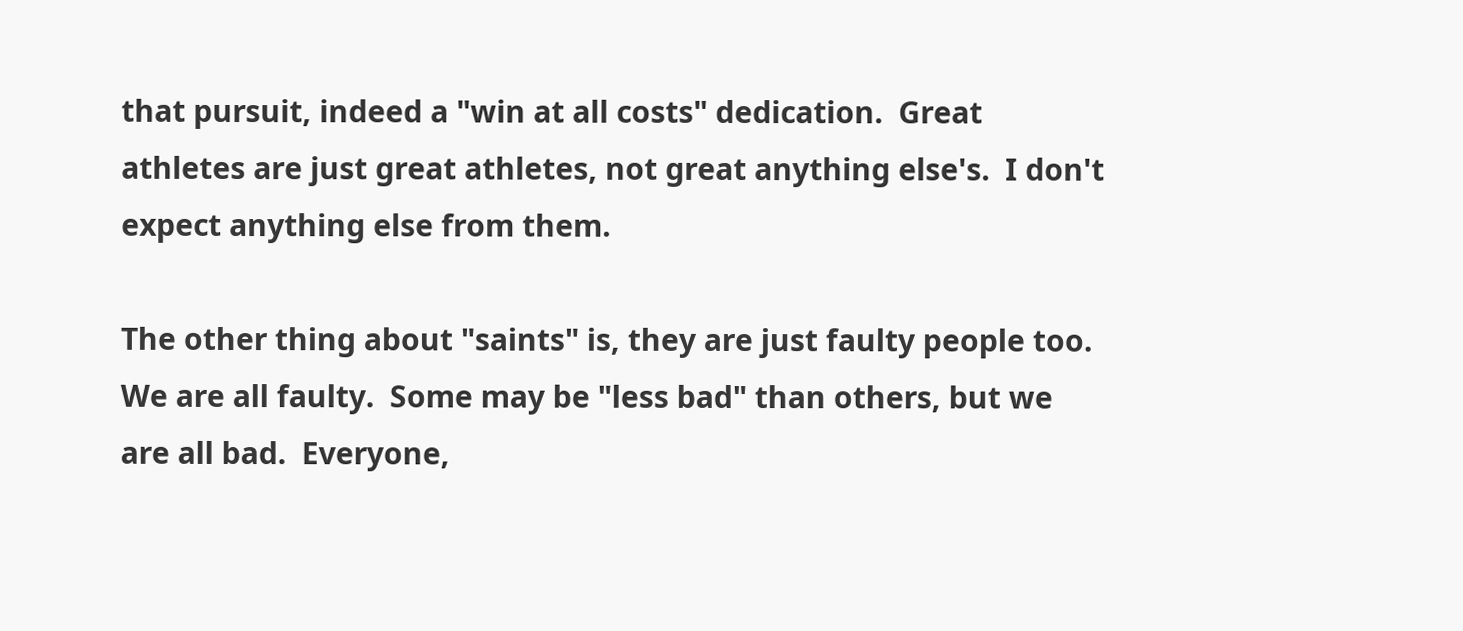that pursuit, indeed a "win at all costs" dedication.  Great athletes are just great athletes, not great anything else's.  I don't expect anything else from them.

The other thing about "saints" is, they are just faulty people too.  We are all faulty.  Some may be "less bad" than others, but we are all bad.  Everyone,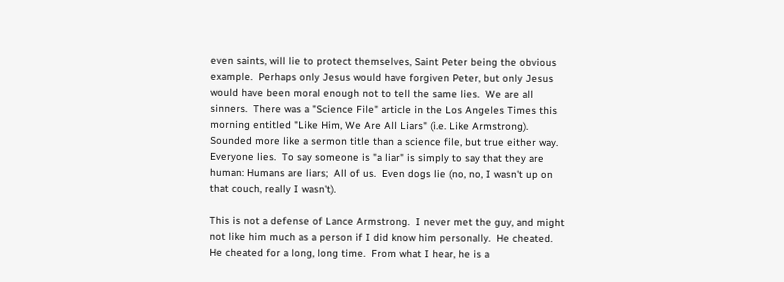even saints, will lie to protect themselves, Saint Peter being the obvious example.  Perhaps only Jesus would have forgiven Peter, but only Jesus would have been moral enough not to tell the same lies.  We are all sinners.  There was a "Science File" article in the Los Angeles Times this morning entitled "Like Him, We Are All Liars" (i.e. Like Armstrong).  Sounded more like a sermon title than a science file, but true either way.  Everyone lies.  To say someone is "a liar" is simply to say that they are human: Humans are liars;  All of us.  Even dogs lie (no, no, I wasn't up on that couch, really I wasn't).

This is not a defense of Lance Armstrong.  I never met the guy, and might not like him much as a person if I did know him personally.  He cheated.  He cheated for a long, long time.  From what I hear, he is a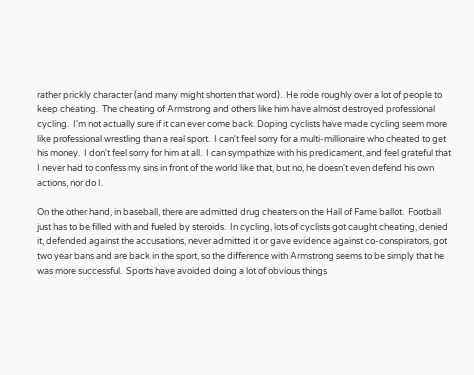rather prickly character (and many might shorten that word).  He rode roughly over a lot of people to keep cheating.  The cheating of Armstrong and others like him have almost destroyed professional cycling.  I'm not actually sure if it can ever come back. Doping cyclists have made cycling seem more like professional wrestling than a real sport.  I can't feel sorry for a multi-millionaire who cheated to get his money.  I don't feel sorry for him at all.  I can sympathize with his predicament, and feel grateful that I never had to confess my sins in front of the world like that, but no, he doesn't even defend his own actions, nor do I.

On the other hand, in baseball, there are admitted drug cheaters on the Hall of Fame ballot.  Football just has to be filled with and fueled by steroids.  In cycling, lots of cyclists got caught cheating, denied it, defended against the accusations, never admitted it or gave evidence against co-conspirators, got two year bans and are back in the sport, so the difference with Armstrong seems to be simply that he was more successful.  Sports have avoided doing a lot of obvious things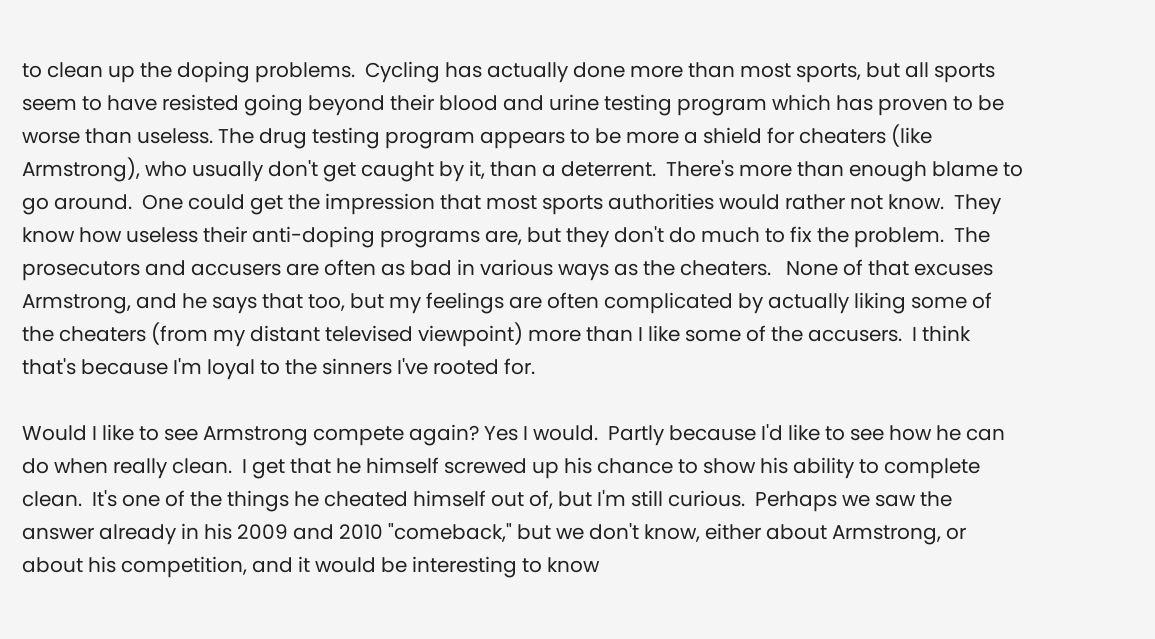to clean up the doping problems.  Cycling has actually done more than most sports, but all sports seem to have resisted going beyond their blood and urine testing program which has proven to be worse than useless. The drug testing program appears to be more a shield for cheaters (like Armstrong), who usually don't get caught by it, than a deterrent.  There's more than enough blame to go around.  One could get the impression that most sports authorities would rather not know.  They know how useless their anti-doping programs are, but they don't do much to fix the problem.  The prosecutors and accusers are often as bad in various ways as the cheaters.   None of that excuses Armstrong, and he says that too, but my feelings are often complicated by actually liking some of the cheaters (from my distant televised viewpoint) more than I like some of the accusers.  I think that's because I'm loyal to the sinners I've rooted for.

Would I like to see Armstrong compete again? Yes I would.  Partly because I'd like to see how he can do when really clean.  I get that he himself screwed up his chance to show his ability to complete clean.  It's one of the things he cheated himself out of, but I'm still curious.  Perhaps we saw the answer already in his 2009 and 2010 "comeback," but we don't know, either about Armstrong, or about his competition, and it would be interesting to know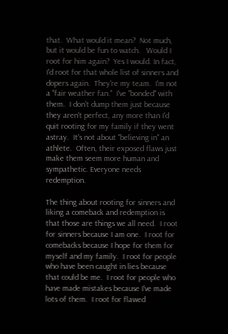that.  What would it mean?  Not much, but it would be fun to watch.   Would I root for him again?  Yes I would. In fact, I'd root for that whole list of sinners and dopers again.  They're my team.  I'm not a "fair weather fan."  I've "bonded" with them.  I don't dump them just because they aren't perfect, any more than I'd quit rooting for my family if they went astray.  It's not about "believing in" an athlete.  Often, their exposed flaws just make them seem more human and sympathetic. Everyone needs redemption.

The thing about rooting for sinners and liking a comeback and redemption is that those are things we all need.  I root for sinners because I am one.  I root for comebacks because I hope for them for myself and my family.  I root for people who have been caught in lies because that could be me.  I root for people who have made mistakes because I've made lots of them.  I root for flawed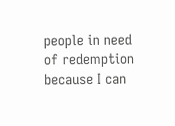people in need of redemption because I can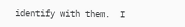identify with them.  I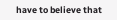have to believe that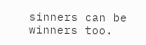sinners can be winners too.